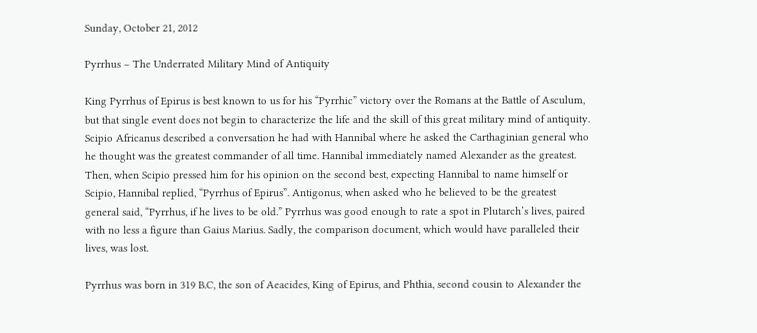Sunday, October 21, 2012

Pyrrhus – The Underrated Military Mind of Antiquity

King Pyrrhus of Epirus is best known to us for his “Pyrrhic” victory over the Romans at the Battle of Asculum, but that single event does not begin to characterize the life and the skill of this great military mind of antiquity. Scipio Africanus described a conversation he had with Hannibal where he asked the Carthaginian general who he thought was the greatest commander of all time. Hannibal immediately named Alexander as the greatest. Then, when Scipio pressed him for his opinion on the second best, expecting Hannibal to name himself or Scipio, Hannibal replied, “Pyrrhus of Epirus”. Antigonus, when asked who he believed to be the greatest general said, “Pyrrhus, if he lives to be old.” Pyrrhus was good enough to rate a spot in Plutarch’s lives, paired with no less a figure than Gaius Marius. Sadly, the comparison document, which would have paralleled their lives, was lost.

Pyrrhus was born in 319 B.C, the son of Aeacides, King of Epirus, and Phthia, second cousin to Alexander the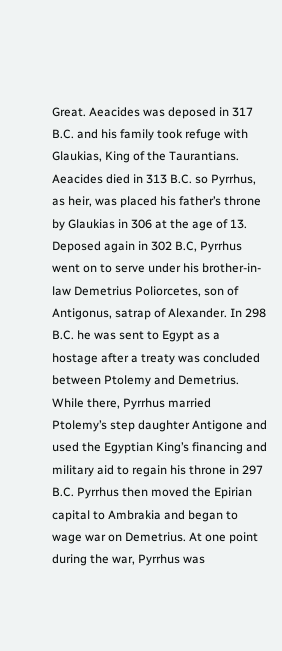Great. Aeacides was deposed in 317 B.C. and his family took refuge with Glaukias, King of the Taurantians. Aeacides died in 313 B.C. so Pyrrhus, as heir, was placed his father’s throne by Glaukias in 306 at the age of 13. Deposed again in 302 B.C, Pyrrhus went on to serve under his brother-in-law Demetrius Poliorcetes, son of Antigonus, satrap of Alexander. In 298 B.C. he was sent to Egypt as a hostage after a treaty was concluded between Ptolemy and Demetrius. While there, Pyrrhus married Ptolemy’s step daughter Antigone and used the Egyptian King’s financing and military aid to regain his throne in 297 B.C. Pyrrhus then moved the Epirian capital to Ambrakia and began to wage war on Demetrius. At one point during the war, Pyrrhus was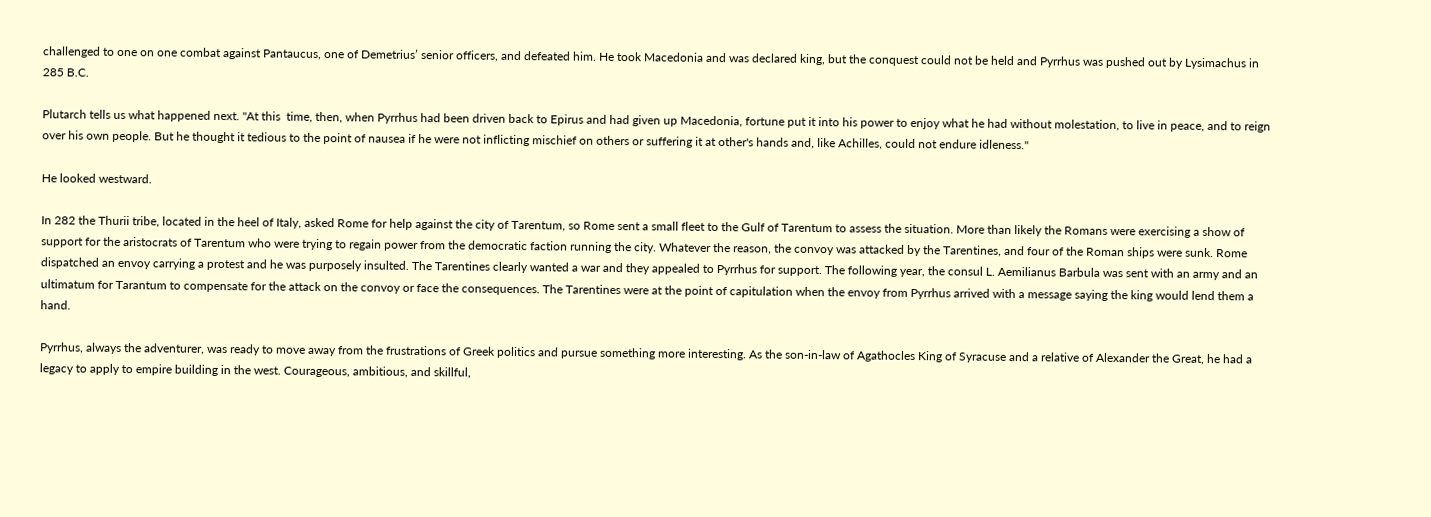challenged to one on one combat against Pantaucus, one of Demetrius’ senior officers, and defeated him. He took Macedonia and was declared king, but the conquest could not be held and Pyrrhus was pushed out by Lysimachus in 285 B.C.

Plutarch tells us what happened next. "At this  time, then, when Pyrrhus had been driven back to Epirus and had given up Macedonia, fortune put it into his power to enjoy what he had without molestation, to live in peace, and to reign over his own people. But he thought it tedious to the point of nausea if he were not inflicting mischief on others or suffering it at other's hands and, like Achilles, could not endure idleness."

He looked westward.

In 282 the Thurii tribe, located in the heel of Italy, asked Rome for help against the city of Tarentum, so Rome sent a small fleet to the Gulf of Tarentum to assess the situation. More than likely the Romans were exercising a show of support for the aristocrats of Tarentum who were trying to regain power from the democratic faction running the city. Whatever the reason, the convoy was attacked by the Tarentines, and four of the Roman ships were sunk. Rome dispatched an envoy carrying a protest and he was purposely insulted. The Tarentines clearly wanted a war and they appealed to Pyrrhus for support. The following year, the consul L. Aemilianus Barbula was sent with an army and an ultimatum for Tarantum to compensate for the attack on the convoy or face the consequences. The Tarentines were at the point of capitulation when the envoy from Pyrrhus arrived with a message saying the king would lend them a hand.

Pyrrhus, always the adventurer, was ready to move away from the frustrations of Greek politics and pursue something more interesting. As the son-in-law of Agathocles King of Syracuse and a relative of Alexander the Great, he had a legacy to apply to empire building in the west. Courageous, ambitious, and skillful,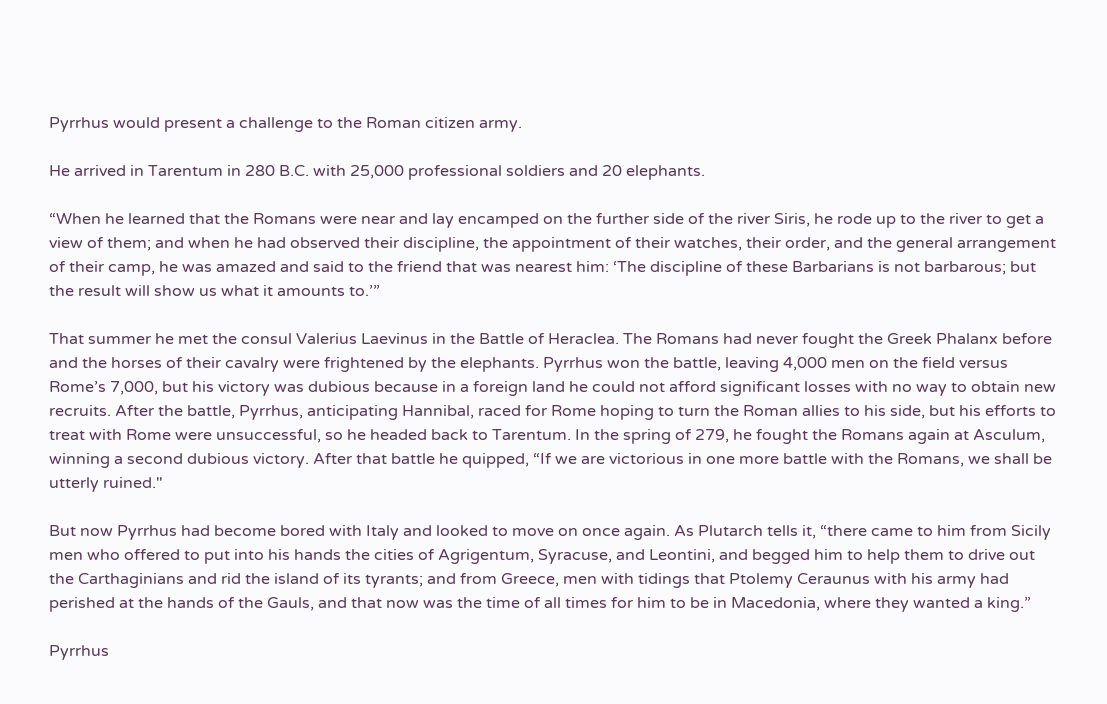Pyrrhus would present a challenge to the Roman citizen army.

He arrived in Tarentum in 280 B.C. with 25,000 professional soldiers and 20 elephants.

“When he learned that the Romans were near and lay encamped on the further side of the river Siris, he rode up to the river to get a view of them; and when he had observed their discipline, the appointment of their watches, their order, and the general arrangement of their camp, he was amazed and said to the friend that was nearest him: ‘The discipline of these Barbarians is not barbarous; but the result will show us what it amounts to.’”

That summer he met the consul Valerius Laevinus in the Battle of Heraclea. The Romans had never fought the Greek Phalanx before and the horses of their cavalry were frightened by the elephants. Pyrrhus won the battle, leaving 4,000 men on the field versus Rome’s 7,000, but his victory was dubious because in a foreign land he could not afford significant losses with no way to obtain new recruits. After the battle, Pyrrhus, anticipating Hannibal, raced for Rome hoping to turn the Roman allies to his side, but his efforts to treat with Rome were unsuccessful, so he headed back to Tarentum. In the spring of 279, he fought the Romans again at Asculum, winning a second dubious victory. After that battle he quipped, “If we are victorious in one more battle with the Romans, we shall be utterly ruined."

But now Pyrrhus had become bored with Italy and looked to move on once again. As Plutarch tells it, “there came to him from Sicily men who offered to put into his hands the cities of Agrigentum, Syracuse, and Leontini, and begged him to help them to drive out the Carthaginians and rid the island of its tyrants; and from Greece, men with tidings that Ptolemy Ceraunus with his army had perished at the hands of the Gauls, and that now was the time of all times for him to be in Macedonia, where they wanted a king.”

Pyrrhus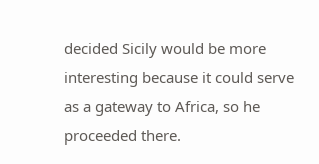decided Sicily would be more interesting because it could serve as a gateway to Africa, so he proceeded there.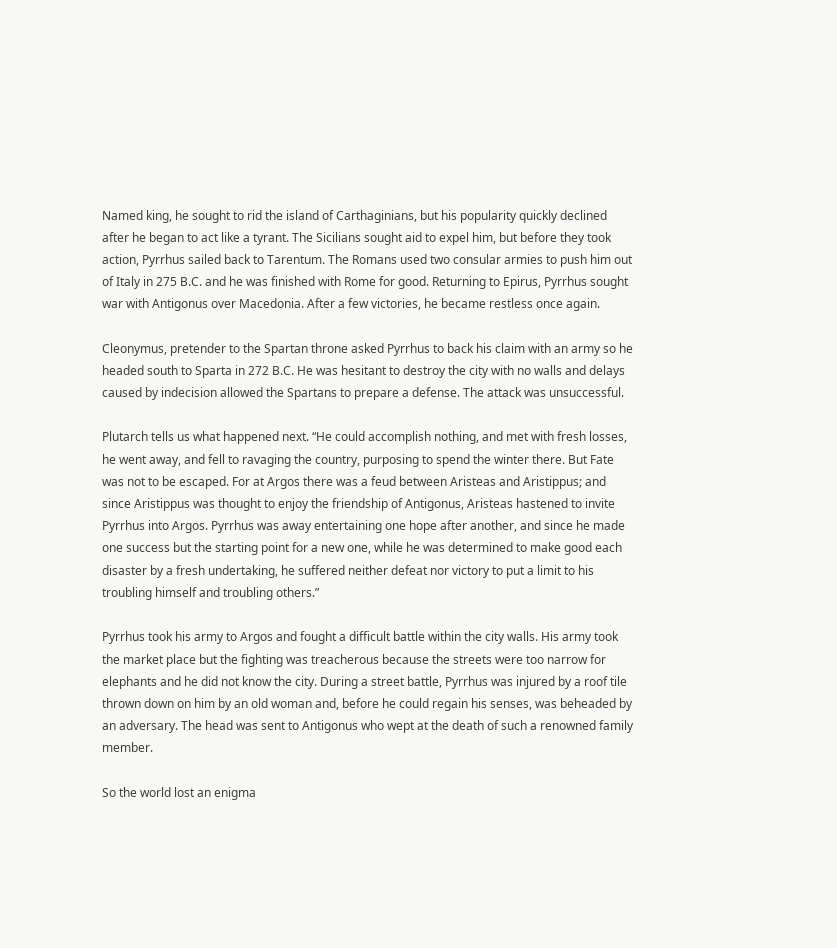Named king, he sought to rid the island of Carthaginians, but his popularity quickly declined after he began to act like a tyrant. The Sicilians sought aid to expel him, but before they took action, Pyrrhus sailed back to Tarentum. The Romans used two consular armies to push him out of Italy in 275 B.C. and he was finished with Rome for good. Returning to Epirus, Pyrrhus sought war with Antigonus over Macedonia. After a few victories, he became restless once again.

Cleonymus, pretender to the Spartan throne asked Pyrrhus to back his claim with an army so he headed south to Sparta in 272 B.C. He was hesitant to destroy the city with no walls and delays caused by indecision allowed the Spartans to prepare a defense. The attack was unsuccessful.

Plutarch tells us what happened next. “He could accomplish nothing, and met with fresh losses, he went away, and fell to ravaging the country, purposing to spend the winter there. But Fate was not to be escaped. For at Argos there was a feud between Aristeas and Aristippus; and since Aristippus was thought to enjoy the friendship of Antigonus, Aristeas hastened to invite Pyrrhus into Argos. Pyrrhus was away entertaining one hope after another, and since he made one success but the starting point for a new one, while he was determined to make good each disaster by a fresh undertaking, he suffered neither defeat nor victory to put a limit to his troubling himself and troubling others.”

Pyrrhus took his army to Argos and fought a difficult battle within the city walls. His army took the market place but the fighting was treacherous because the streets were too narrow for elephants and he did not know the city. During a street battle, Pyrrhus was injured by a roof tile thrown down on him by an old woman and, before he could regain his senses, was beheaded by an adversary. The head was sent to Antigonus who wept at the death of such a renowned family member.

So the world lost an enigma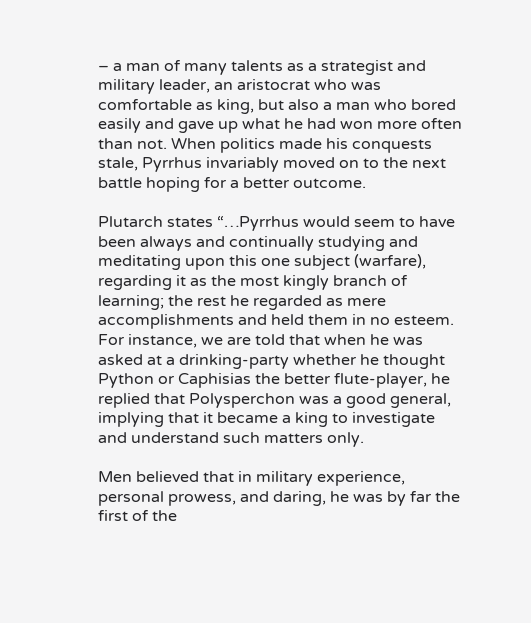– a man of many talents as a strategist and military leader, an aristocrat who was comfortable as king, but also a man who bored easily and gave up what he had won more often than not. When politics made his conquests stale, Pyrrhus invariably moved on to the next battle hoping for a better outcome.

Plutarch states “…Pyrrhus would seem to have been always and continually studying and meditating upon this one subject (warfare), regarding it as the most kingly branch of learning; the rest he regarded as mere accomplishments and held them in no esteem. For instance, we are told that when he was asked at a drinking-party whether he thought Python or Caphisias the better flute-player, he replied that Polysperchon was a good general, implying that it became a king to investigate and understand such matters only.

Men believed that in military experience, personal prowess, and daring, he was by far the first of the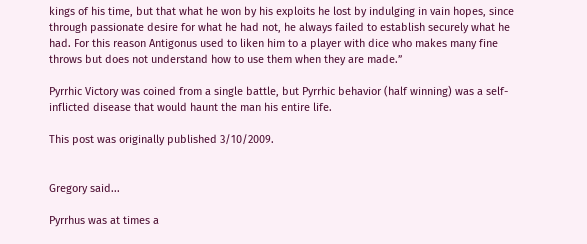kings of his time, but that what he won by his exploits he lost by indulging in vain hopes, since through passionate desire for what he had not, he always failed to establish securely what he had. For this reason Antigonus used to liken him to a player with dice who makes many fine throws but does not understand how to use them when they are made.”

Pyrrhic Victory was coined from a single battle, but Pyrrhic behavior (half winning) was a self-inflicted disease that would haunt the man his entire life.

This post was originally published 3/10/2009.


Gregory said...

Pyrrhus was at times a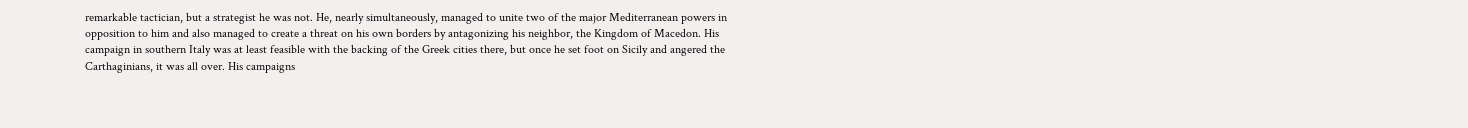remarkable tactician, but a strategist he was not. He, nearly simultaneously, managed to unite two of the major Mediterranean powers in opposition to him and also managed to create a threat on his own borders by antagonizing his neighbor, the Kingdom of Macedon. His campaign in southern Italy was at least feasible with the backing of the Greek cities there, but once he set foot on Sicily and angered the Carthaginians, it was all over. His campaigns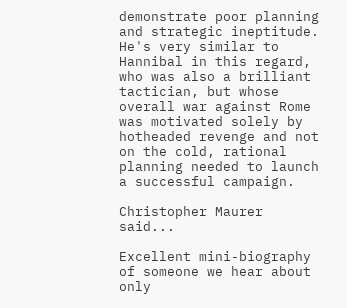demonstrate poor planning and strategic ineptitude. He's very similar to Hannibal in this regard, who was also a brilliant tactician, but whose overall war against Rome was motivated solely by hotheaded revenge and not on the cold, rational planning needed to launch a successful campaign.

Christopher Maurer said...

Excellent mini-biography of someone we hear about only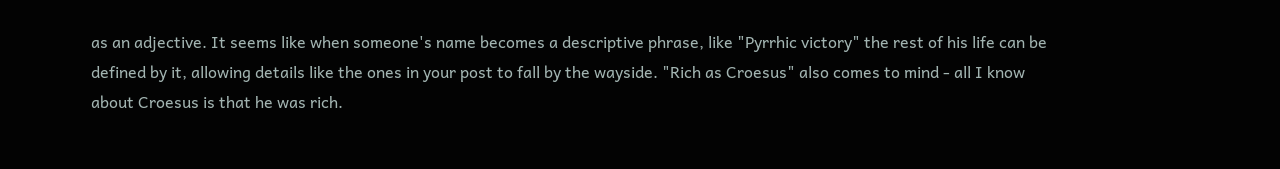as an adjective. It seems like when someone's name becomes a descriptive phrase, like "Pyrrhic victory" the rest of his life can be defined by it, allowing details like the ones in your post to fall by the wayside. "Rich as Croesus" also comes to mind - all I know about Croesus is that he was rich.